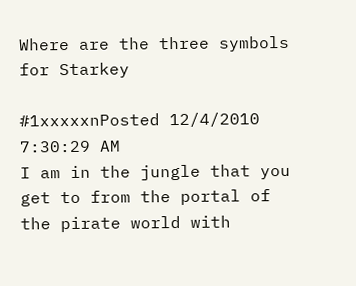Where are the three symbols for Starkey

#1xxxxxnPosted 12/4/2010 7:30:29 AM
I am in the jungle that you get to from the portal of the pirate world with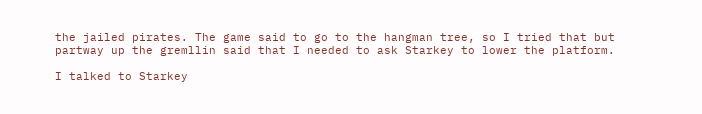the jailed pirates. The game said to go to the hangman tree, so I tried that but partway up the gremllin said that I needed to ask Starkey to lower the platform.

I talked to Starkey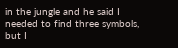in the jungle and he said I needed to find three symbols, but I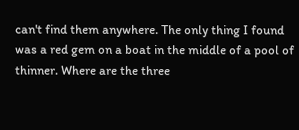can't find them anywhere. The only thing I found was a red gem on a boat in the middle of a pool of thinner. Where are the three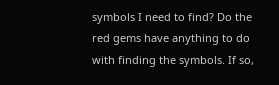symbols I need to find? Do the red gems have anything to do with finding the symbols. If so,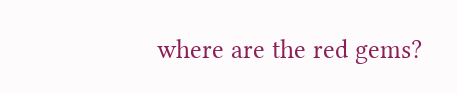where are the red gems?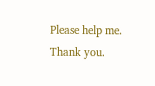Please help me. Thank you.